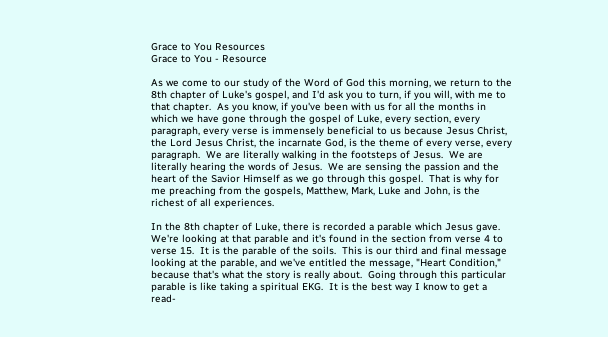Grace to You Resources
Grace to You - Resource

As we come to our study of the Word of God this morning, we return to the 8th chapter of Luke's gospel, and I'd ask you to turn, if you will, with me to that chapter.  As you know, if you've been with us for all the months in which we have gone through the gospel of Luke, every section, every paragraph, every verse is immensely beneficial to us because Jesus Christ, the Lord Jesus Christ, the incarnate God, is the theme of every verse, every paragraph.  We are literally walking in the footsteps of Jesus.  We are literally hearing the words of Jesus.  We are sensing the passion and the heart of the Savior Himself as we go through this gospel.  That is why for me preaching from the gospels, Matthew, Mark, Luke and John, is the richest of all experiences.

In the 8th chapter of Luke, there is recorded a parable which Jesus gave.  We're looking at that parable and it's found in the section from verse 4 to verse 15.  It is the parable of the soils.  This is our third and final message looking at the parable, and we've entitled the message, "Heart Condition," because that's what the story is really about.  Going through this particular parable is like taking a spiritual EKG.  It is the best way I know to get a read-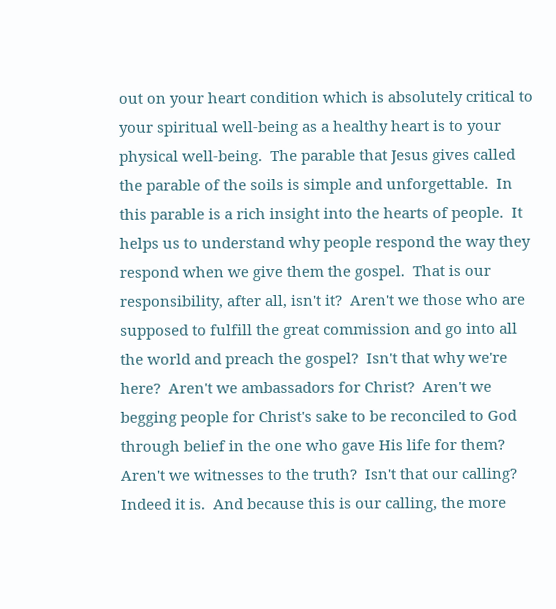out on your heart condition which is absolutely critical to your spiritual well-being as a healthy heart is to your physical well-being.  The parable that Jesus gives called the parable of the soils is simple and unforgettable.  In this parable is a rich insight into the hearts of people.  It helps us to understand why people respond the way they respond when we give them the gospel.  That is our responsibility, after all, isn't it?  Aren't we those who are supposed to fulfill the great commission and go into all the world and preach the gospel?  Isn't that why we're here?  Aren't we ambassadors for Christ?  Aren't we begging people for Christ's sake to be reconciled to God through belief in the one who gave His life for them?  Aren't we witnesses to the truth?  Isn't that our calling?  Indeed it is.  And because this is our calling, the more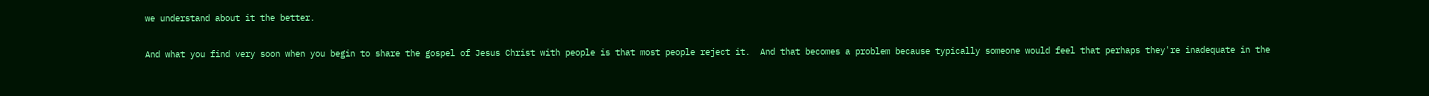we understand about it the better.

And what you find very soon when you begin to share the gospel of Jesus Christ with people is that most people reject it.  And that becomes a problem because typically someone would feel that perhaps they're inadequate in the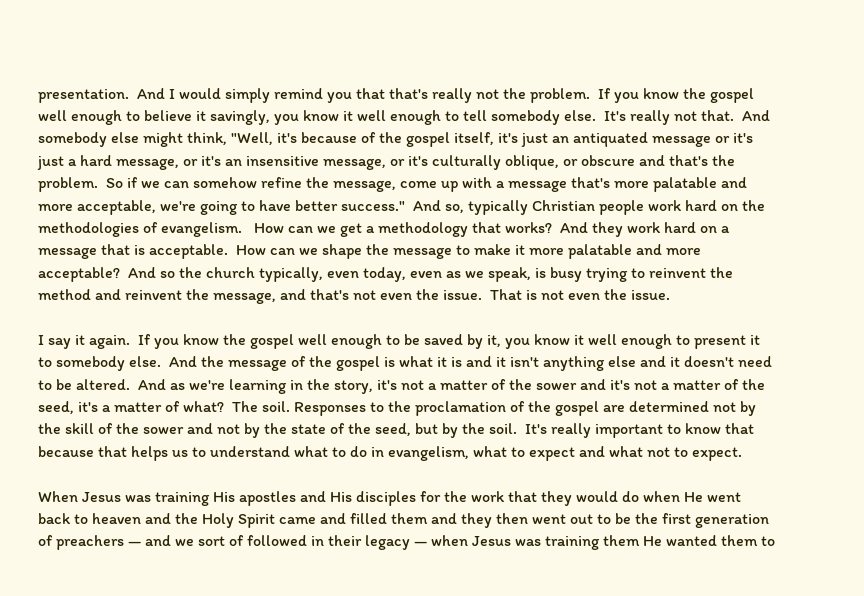presentation.  And I would simply remind you that that's really not the problem.  If you know the gospel well enough to believe it savingly, you know it well enough to tell somebody else.  It's really not that.  And somebody else might think, "Well, it's because of the gospel itself, it's just an antiquated message or it's just a hard message, or it's an insensitive message, or it's culturally oblique, or obscure and that's the problem.  So if we can somehow refine the message, come up with a message that's more palatable and more acceptable, we're going to have better success."  And so, typically Christian people work hard on the methodologies of evangelism.   How can we get a methodology that works?  And they work hard on a message that is acceptable.  How can we shape the message to make it more palatable and more acceptable?  And so the church typically, even today, even as we speak, is busy trying to reinvent the method and reinvent the message, and that's not even the issue.  That is not even the issue.

I say it again.  If you know the gospel well enough to be saved by it, you know it well enough to present it to somebody else.  And the message of the gospel is what it is and it isn't anything else and it doesn't need to be altered.  And as we're learning in the story, it's not a matter of the sower and it's not a matter of the seed, it's a matter of what?  The soil. Responses to the proclamation of the gospel are determined not by the skill of the sower and not by the state of the seed, but by the soil.  It's really important to know that because that helps us to understand what to do in evangelism, what to expect and what not to expect.

When Jesus was training His apostles and His disciples for the work that they would do when He went back to heaven and the Holy Spirit came and filled them and they then went out to be the first generation of preachers — and we sort of followed in their legacy — when Jesus was training them He wanted them to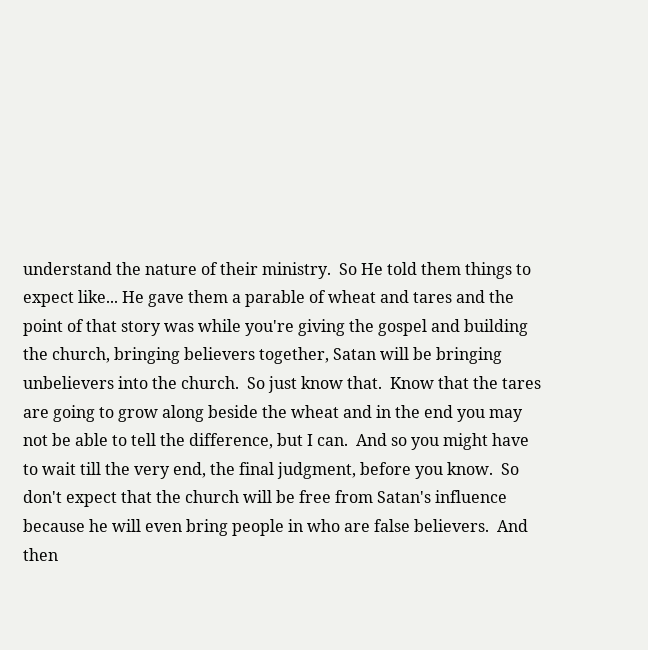understand the nature of their ministry.  So He told them things to expect like... He gave them a parable of wheat and tares and the point of that story was while you're giving the gospel and building the church, bringing believers together, Satan will be bringing unbelievers into the church.  So just know that.  Know that the tares are going to grow along beside the wheat and in the end you may not be able to tell the difference, but I can.  And so you might have to wait till the very end, the final judgment, before you know.  So don't expect that the church will be free from Satan's influence because he will even bring people in who are false believers.  And then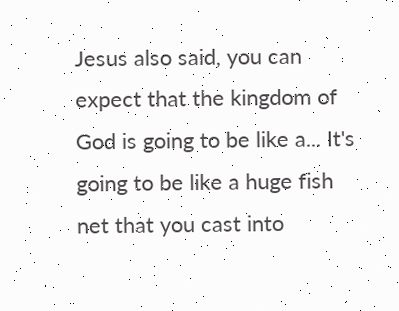Jesus also said, you can expect that the kingdom of God is going to be like a... It's going to be like a huge fish net that you cast into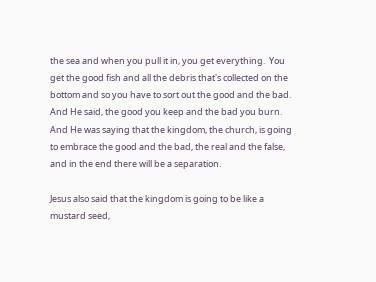the sea and when you pull it in, you get everything.  You get the good fish and all the debris that's collected on the bottom and so you have to sort out the good and the bad.  And He said, the good you keep and the bad you burn.  And He was saying that the kingdom, the church, is going to embrace the good and the bad, the real and the false, and in the end there will be a separation.

Jesus also said that the kingdom is going to be like a mustard seed,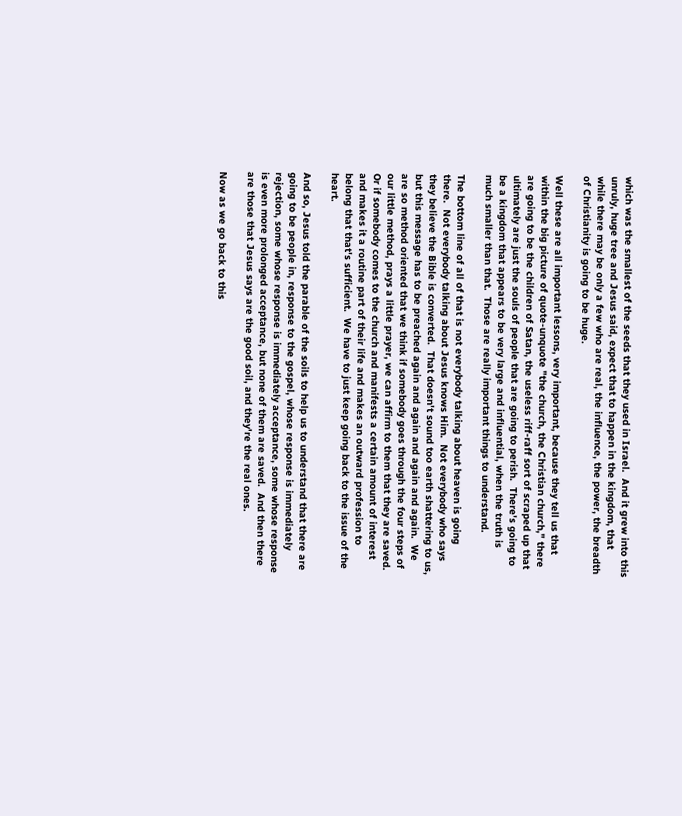which was the smallest of the seeds that they used in Israel.  And it grew into this unruly, huge tree and Jesus said, expect that to happen in the kingdom, that while there may be only a few who are real, the influence, the power, the breadth of Christianity is going to be huge.

Well these are all important lessons, very important, because they tell us that within the big picture of quote-unquote "the church, the Christian church," there are going to be the children of Satan, the useless riff-raff sort of scraped up that ultimately are just the souls of people that are going to perish.  There's going to be a kingdom that appears to be very large and influential, when the truth is much smaller than that.  Those are really important things to understand.

The bottom line of all of that is not everybody talking about heaven is going there.  Not everybody talking about Jesus knows Him.  Not everybody who says they believe the Bible is converted.  That doesn't sound too earth shattering to us, but this message has to be preached again and again and again and again.  We are so method oriented that we think if somebody goes through the four steps of our little method, prays a little prayer, we can affirm to them that they are saved.  Or if somebody comes to the church and manifests a certain amount of interest and makes it a routine part of their life and makes an outward profession to belong that that's sufficient.  We have to just keep going back to the issue of the heart.

And so, Jesus told the parable of the soils to help us to understand that there are going to be people in, response to the gospel, whose response is immediately rejection, some whose response is immediately acceptance, some whose response is even more prolonged acceptance, but none of them are saved.  And then there are those that Jesus says are the good soil, and they're the real ones.

Now as we go back to this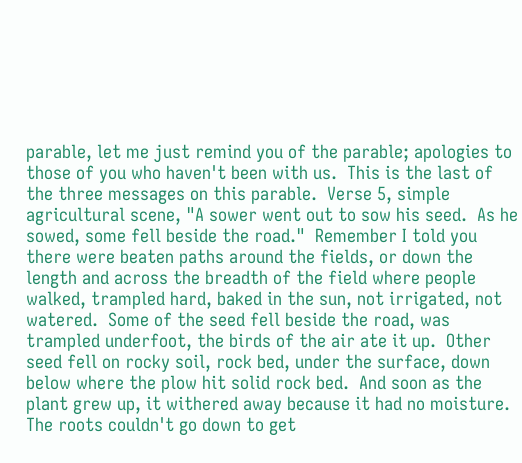parable, let me just remind you of the parable; apologies to those of you who haven't been with us.  This is the last of the three messages on this parable.  Verse 5, simple agricultural scene, "A sower went out to sow his seed.  As he sowed, some fell beside the road."  Remember I told you there were beaten paths around the fields, or down the length and across the breadth of the field where people walked, trampled hard, baked in the sun, not irrigated, not watered.  Some of the seed fell beside the road, was trampled underfoot, the birds of the air ate it up.  Other seed fell on rocky soil, rock bed, under the surface, down below where the plow hit solid rock bed.  And soon as the plant grew up, it withered away because it had no moisture.  The roots couldn't go down to get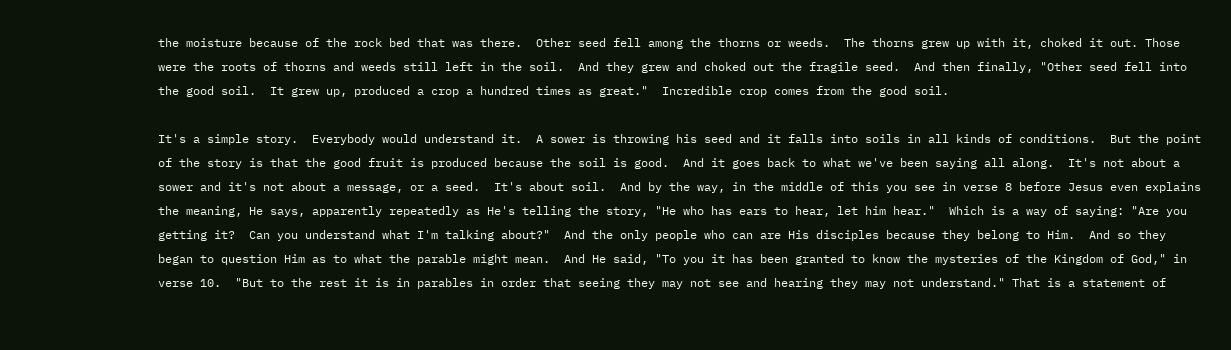the moisture because of the rock bed that was there.  Other seed fell among the thorns or weeds.  The thorns grew up with it, choked it out. Those were the roots of thorns and weeds still left in the soil.  And they grew and choked out the fragile seed.  And then finally, "Other seed fell into the good soil.  It grew up, produced a crop a hundred times as great."  Incredible crop comes from the good soil.

It's a simple story.  Everybody would understand it.  A sower is throwing his seed and it falls into soils in all kinds of conditions.  But the point of the story is that the good fruit is produced because the soil is good.  And it goes back to what we've been saying all along.  It's not about a sower and it's not about a message, or a seed.  It's about soil.  And by the way, in the middle of this you see in verse 8 before Jesus even explains the meaning, He says, apparently repeatedly as He's telling the story, "He who has ears to hear, let him hear."  Which is a way of saying: "Are you getting it?  Can you understand what I'm talking about?"  And the only people who can are His disciples because they belong to Him.  And so they began to question Him as to what the parable might mean.  And He said, "To you it has been granted to know the mysteries of the Kingdom of God," in verse 10.  "But to the rest it is in parables in order that seeing they may not see and hearing they may not understand." That is a statement of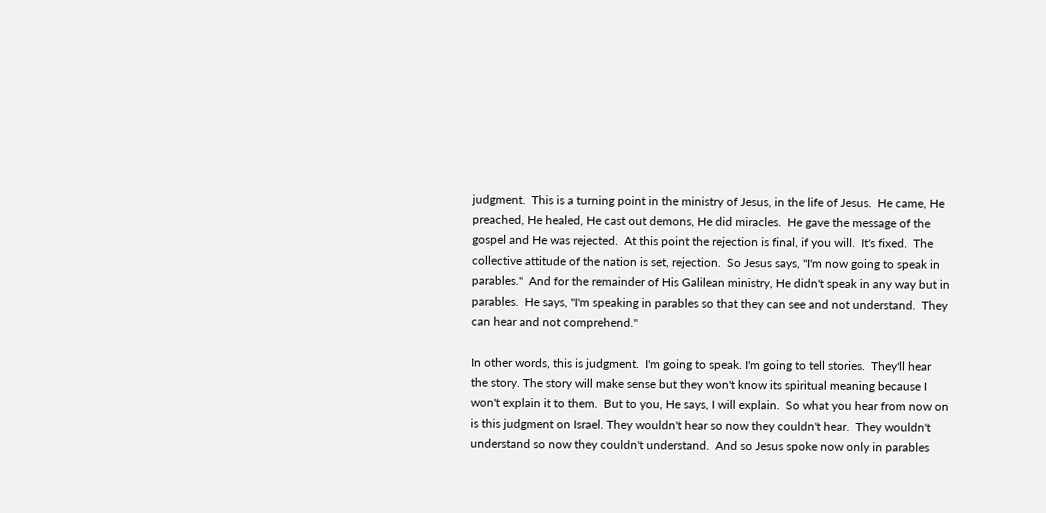judgment.  This is a turning point in the ministry of Jesus, in the life of Jesus.  He came, He preached, He healed, He cast out demons, He did miracles.  He gave the message of the gospel and He was rejected.  At this point the rejection is final, if you will.  It's fixed.  The collective attitude of the nation is set, rejection.  So Jesus says, "I'm now going to speak in parables."  And for the remainder of His Galilean ministry, He didn't speak in any way but in parables.  He says, "I'm speaking in parables so that they can see and not understand.  They can hear and not comprehend."

In other words, this is judgment.  I'm going to speak. I'm going to tell stories.  They'll hear the story. The story will make sense but they won't know its spiritual meaning because I won't explain it to them.  But to you, He says, I will explain.  So what you hear from now on is this judgment on Israel. They wouldn't hear so now they couldn't hear.  They wouldn't understand so now they couldn't understand.  And so Jesus spoke now only in parables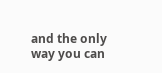and the only way you can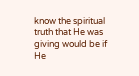know the spiritual truth that He was giving would be if He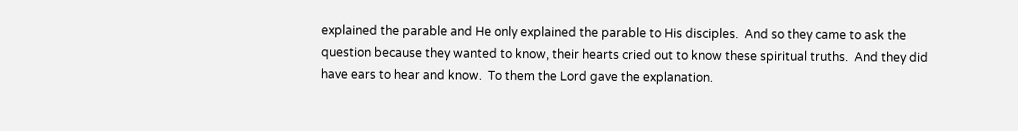explained the parable and He only explained the parable to His disciples.  And so they came to ask the question because they wanted to know, their hearts cried out to know these spiritual truths.  And they did have ears to hear and know.  To them the Lord gave the explanation.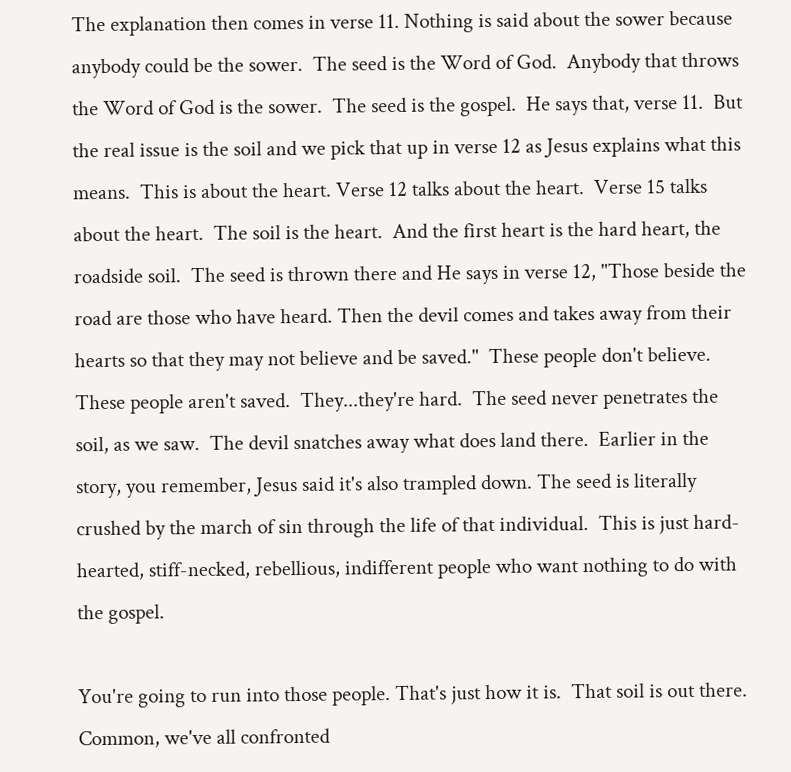The explanation then comes in verse 11. Nothing is said about the sower because anybody could be the sower.  The seed is the Word of God.  Anybody that throws the Word of God is the sower.  The seed is the gospel.  He says that, verse 11.  But the real issue is the soil and we pick that up in verse 12 as Jesus explains what this means.  This is about the heart. Verse 12 talks about the heart.  Verse 15 talks about the heart.  The soil is the heart.  And the first heart is the hard heart, the roadside soil.  The seed is thrown there and He says in verse 12, "Those beside the road are those who have heard. Then the devil comes and takes away from their hearts so that they may not believe and be saved."  These people don't believe.  These people aren't saved.  They...they're hard.  The seed never penetrates the soil, as we saw.  The devil snatches away what does land there.  Earlier in the story, you remember, Jesus said it's also trampled down. The seed is literally crushed by the march of sin through the life of that individual.  This is just hard-hearted, stiff-necked, rebellious, indifferent people who want nothing to do with the gospel.

You're going to run into those people. That's just how it is.  That soil is out there.  Common, we've all confronted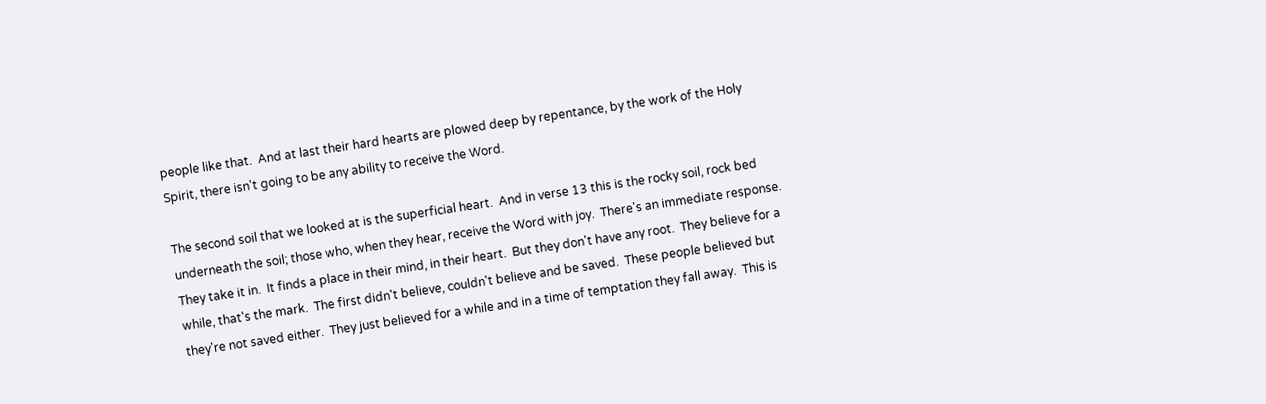people like that.  And at last their hard hearts are plowed deep by repentance, by the work of the Holy Spirit, there isn't going to be any ability to receive the Word.

The second soil that we looked at is the superficial heart.  And in verse 13 this is the rocky soil, rock bed underneath the soil; those who, when they hear, receive the Word with joy.  There's an immediate response.  They take it in.  It finds a place in their mind, in their heart.  But they don't have any root.  They believe for a while, that's the mark.  The first didn't believe, couldn't believe and be saved.  These people believed but they're not saved either.  They just believed for a while and in a time of temptation they fall away.  This is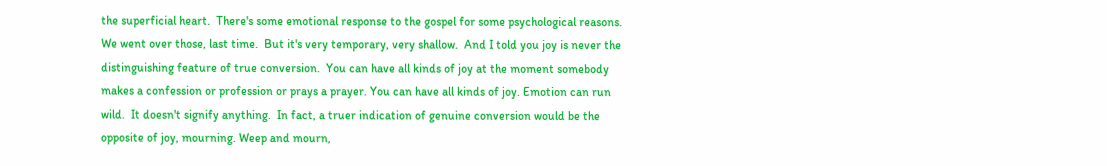the superficial heart.  There's some emotional response to the gospel for some psychological reasons.  We went over those, last time.  But it's very temporary, very shallow.  And I told you joy is never the distinguishing feature of true conversion.  You can have all kinds of joy at the moment somebody makes a confession or profession or prays a prayer. You can have all kinds of joy. Emotion can run wild.  It doesn't signify anything.  In fact, a truer indication of genuine conversion would be the opposite of joy, mourning. Weep and mourn,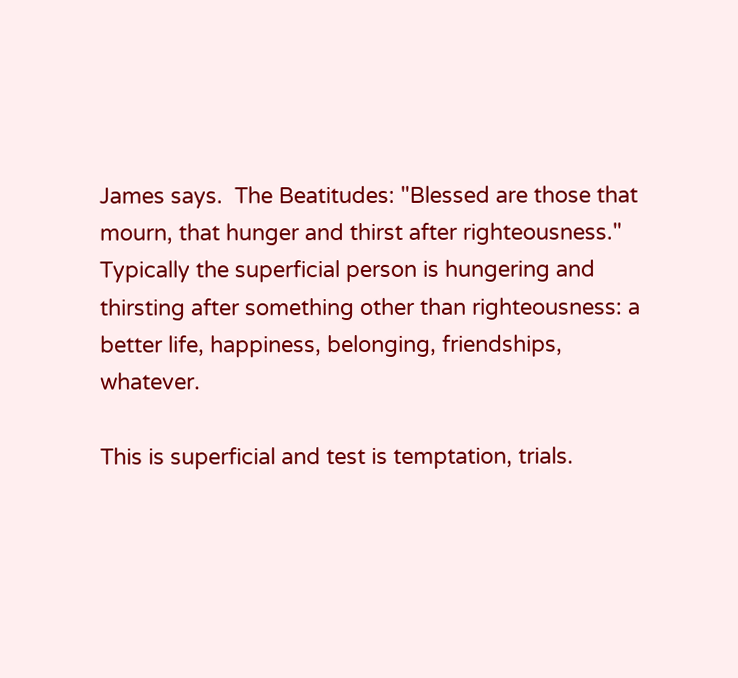James says.  The Beatitudes: "Blessed are those that mourn, that hunger and thirst after righteousness."  Typically the superficial person is hungering and thirsting after something other than righteousness: a better life, happiness, belonging, friendships, whatever.

This is superficial and test is temptation, trials.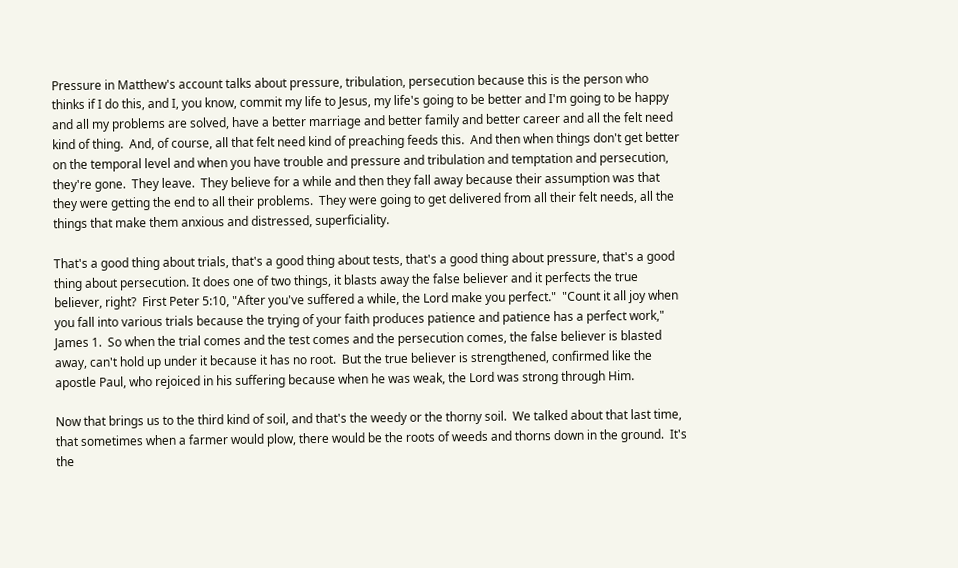Pressure in Matthew's account talks about pressure, tribulation, persecution because this is the person who thinks if I do this, and I, you know, commit my life to Jesus, my life's going to be better and I'm going to be happy and all my problems are solved, have a better marriage and better family and better career and all the felt need kind of thing.  And, of course, all that felt need kind of preaching feeds this.  And then when things don't get better on the temporal level and when you have trouble and pressure and tribulation and temptation and persecution, they're gone.  They leave.  They believe for a while and then they fall away because their assumption was that they were getting the end to all their problems.  They were going to get delivered from all their felt needs, all the things that make them anxious and distressed, superficiality.

That's a good thing about trials, that's a good thing about tests, that's a good thing about pressure, that's a good thing about persecution. It does one of two things, it blasts away the false believer and it perfects the true believer, right?  First Peter 5:10, "After you've suffered a while, the Lord make you perfect."  "Count it all joy when you fall into various trials because the trying of your faith produces patience and patience has a perfect work," James 1.  So when the trial comes and the test comes and the persecution comes, the false believer is blasted away, can't hold up under it because it has no root.  But the true believer is strengthened, confirmed like the apostle Paul, who rejoiced in his suffering because when he was weak, the Lord was strong through Him.

Now that brings us to the third kind of soil, and that's the weedy or the thorny soil.  We talked about that last time, that sometimes when a farmer would plow, there would be the roots of weeds and thorns down in the ground.  It's the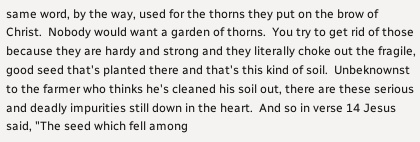same word, by the way, used for the thorns they put on the brow of Christ.  Nobody would want a garden of thorns.  You try to get rid of those because they are hardy and strong and they literally choke out the fragile, good seed that's planted there and that's this kind of soil.  Unbeknownst to the farmer who thinks he's cleaned his soil out, there are these serious and deadly impurities still down in the heart.  And so in verse 14 Jesus said, "The seed which fell among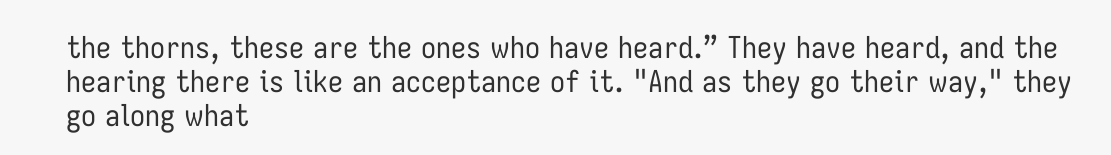the thorns, these are the ones who have heard.” They have heard, and the hearing there is like an acceptance of it. "And as they go their way," they go along what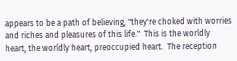appears to be a path of believing, "they're choked with worries and riches and pleasures of this life."  This is the worldly heart, the worldly heart, preoccupied heart.  The reception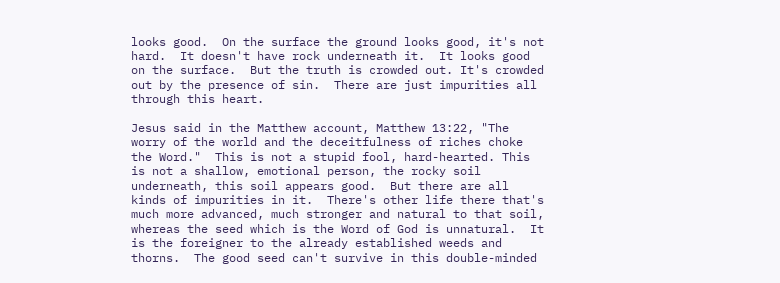looks good.  On the surface the ground looks good, it's not hard.  It doesn't have rock underneath it.  It looks good on the surface.  But the truth is crowded out. It's crowded out by the presence of sin.  There are just impurities all through this heart.

Jesus said in the Matthew account, Matthew 13:22, "The worry of the world and the deceitfulness of riches choke the Word."  This is not a stupid fool, hard-hearted. This is not a shallow, emotional person, the rocky soil underneath, this soil appears good.  But there are all kinds of impurities in it.  There's other life there that's much more advanced, much stronger and natural to that soil, whereas the seed which is the Word of God is unnatural.  It is the foreigner to the already established weeds and thorns.  The good seed can't survive in this double-minded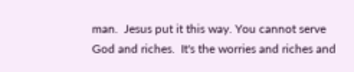man.  Jesus put it this way. You cannot serve God and riches.  It's the worries and riches and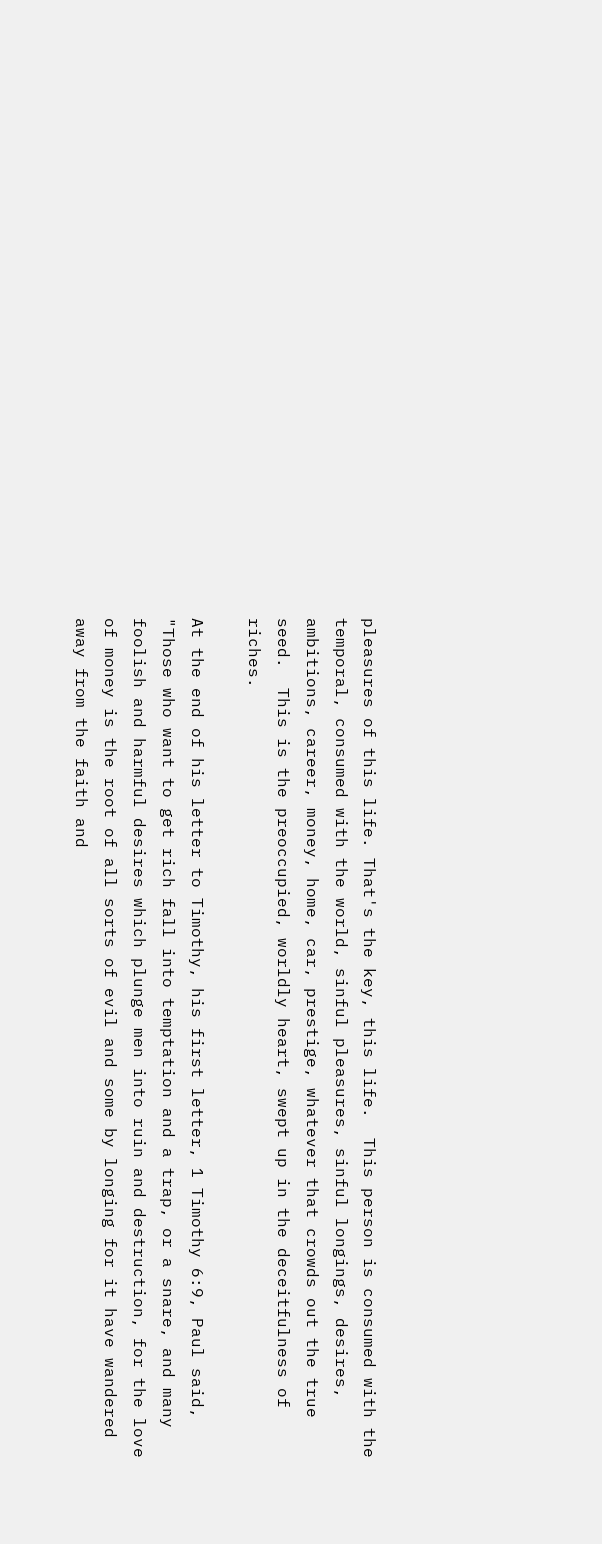pleasures of this life. That's the key, this life.  This person is consumed with the temporal, consumed with the world, sinful pleasures, sinful longings, desires, ambitions, career, money, home, car, prestige, whatever that crowds out the true seed.  This is the preoccupied, worldly heart, swept up in the deceitfulness of riches.

At the end of his letter to Timothy, his first letter, 1 Timothy 6:9, Paul said, "Those who want to get rich fall into temptation and a trap, or a snare, and many foolish and harmful desires which plunge men into ruin and destruction, for the love of money is the root of all sorts of evil and some by longing for it have wandered away from the faith and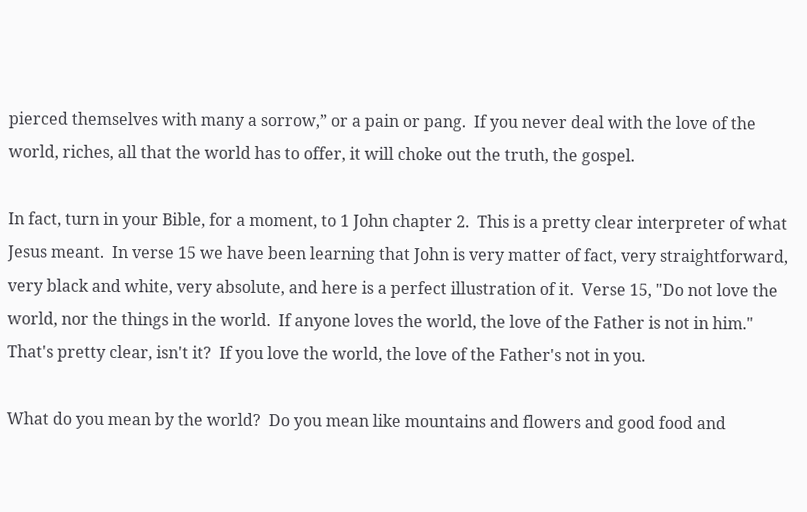pierced themselves with many a sorrow,” or a pain or pang.  If you never deal with the love of the world, riches, all that the world has to offer, it will choke out the truth, the gospel.

In fact, turn in your Bible, for a moment, to 1 John chapter 2.  This is a pretty clear interpreter of what Jesus meant.  In verse 15 we have been learning that John is very matter of fact, very straightforward, very black and white, very absolute, and here is a perfect illustration of it.  Verse 15, "Do not love the world, nor the things in the world.  If anyone loves the world, the love of the Father is not in him." That's pretty clear, isn't it?  If you love the world, the love of the Father's not in you.

What do you mean by the world?  Do you mean like mountains and flowers and good food and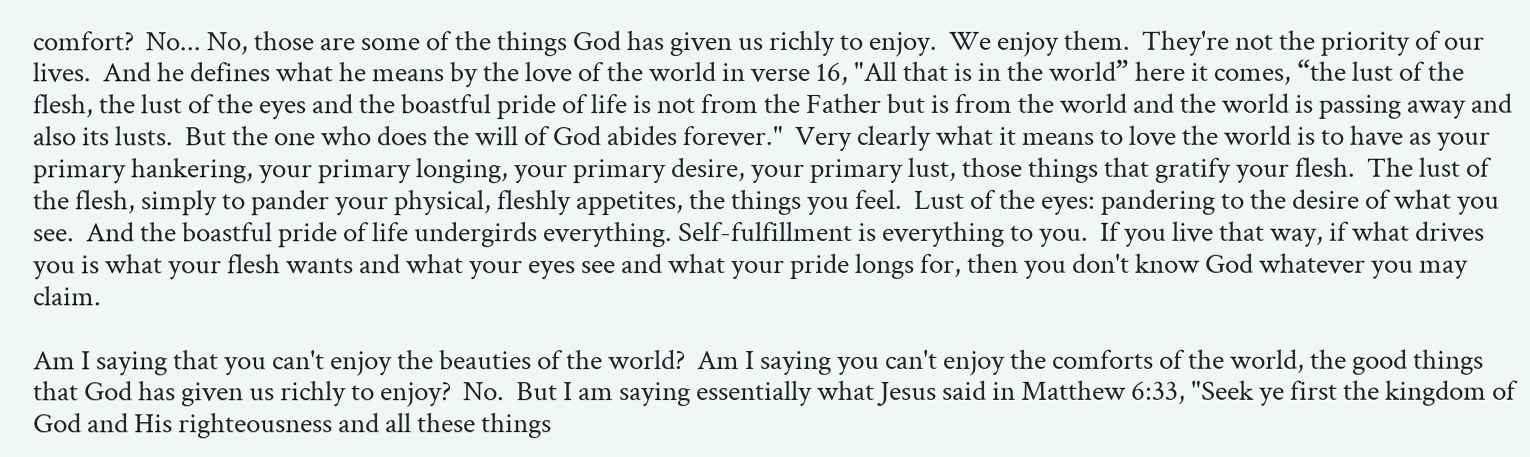comfort?  No... No, those are some of the things God has given us richly to enjoy.  We enjoy them.  They're not the priority of our lives.  And he defines what he means by the love of the world in verse 16, "All that is in the world” here it comes, “the lust of the flesh, the lust of the eyes and the boastful pride of life is not from the Father but is from the world and the world is passing away and also its lusts.  But the one who does the will of God abides forever."  Very clearly what it means to love the world is to have as your primary hankering, your primary longing, your primary desire, your primary lust, those things that gratify your flesh.  The lust of the flesh, simply to pander your physical, fleshly appetites, the things you feel.  Lust of the eyes: pandering to the desire of what you see.  And the boastful pride of life undergirds everything. Self-fulfillment is everything to you.  If you live that way, if what drives you is what your flesh wants and what your eyes see and what your pride longs for, then you don't know God whatever you may claim.

Am I saying that you can't enjoy the beauties of the world?  Am I saying you can't enjoy the comforts of the world, the good things that God has given us richly to enjoy?  No.  But I am saying essentially what Jesus said in Matthew 6:33, "Seek ye first the kingdom of God and His righteousness and all these things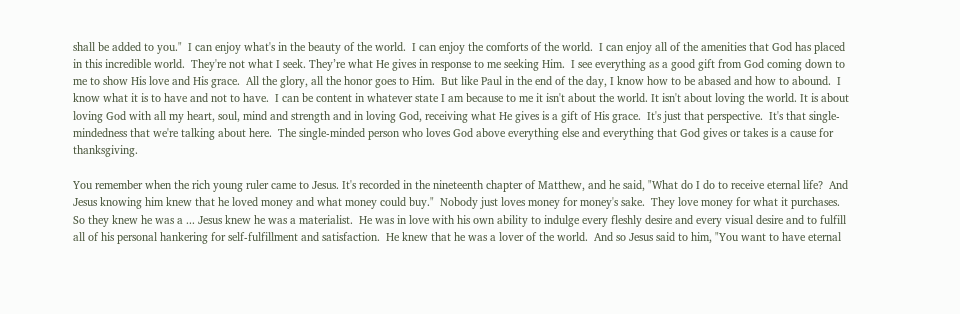shall be added to you."  I can enjoy what's in the beauty of the world.  I can enjoy the comforts of the world.  I can enjoy all of the amenities that God has placed in this incredible world.  They're not what I seek. They’re what He gives in response to me seeking Him.  I see everything as a good gift from God coming down to me to show His love and His grace.  All the glory, all the honor goes to Him.  But like Paul in the end of the day, I know how to be abased and how to abound.  I know what it is to have and not to have.  I can be content in whatever state I am because to me it isn't about the world. It isn't about loving the world. It is about loving God with all my heart, soul, mind and strength and in loving God, receiving what He gives is a gift of His grace.  It's just that perspective.  It's that single-mindedness that we're talking about here.  The single-minded person who loves God above everything else and everything that God gives or takes is a cause for thanksgiving.

You remember when the rich young ruler came to Jesus. It's recorded in the nineteenth chapter of Matthew, and he said, "What do I do to receive eternal life?  And Jesus knowing him knew that he loved money and what money could buy."  Nobody just loves money for money's sake.  They love money for what it purchases.  So they knew he was a ... Jesus knew he was a materialist.  He was in love with his own ability to indulge every fleshly desire and every visual desire and to fulfill all of his personal hankering for self-fulfillment and satisfaction.  He knew that he was a lover of the world.  And so Jesus said to him, "You want to have eternal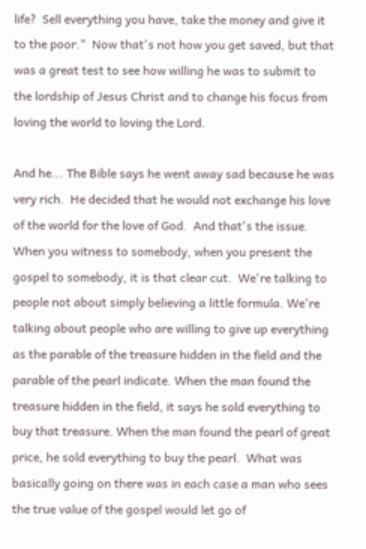life?  Sell everything you have, take the money and give it to the poor."  Now that's not how you get saved, but that was a great test to see how willing he was to submit to the lordship of Jesus Christ and to change his focus from loving the world to loving the Lord.

And he... The Bible says he went away sad because he was very rich.  He decided that he would not exchange his love of the world for the love of God.  And that's the issue.  When you witness to somebody, when you present the gospel to somebody, it is that clear cut.  We're talking to people not about simply believing a little formula. We're talking about people who are willing to give up everything as the parable of the treasure hidden in the field and the parable of the pearl indicate. When the man found the treasure hidden in the field, it says he sold everything to buy that treasure. When the man found the pearl of great price, he sold everything to buy the pearl.  What was basically going on there was in each case a man who sees the true value of the gospel would let go of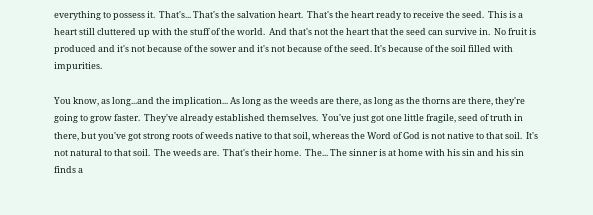everything to possess it.  That's... That's the salvation heart.  That's the heart ready to receive the seed.  This is a heart still cluttered up with the stuff of the world.  And that's not the heart that the seed can survive in.  No fruit is produced and it's not because of the sower and it's not because of the seed. It's because of the soil filled with impurities.

You know, as long...and the implication... As long as the weeds are there, as long as the thorns are there, they're going to grow faster.  They've already established themselves.  You've just got one little fragile, seed of truth in there, but you've got strong roots of weeds native to that soil, whereas the Word of God is not native to that soil.  It's not natural to that soil.  The weeds are.  That's their home.  The... The sinner is at home with his sin and his sin finds a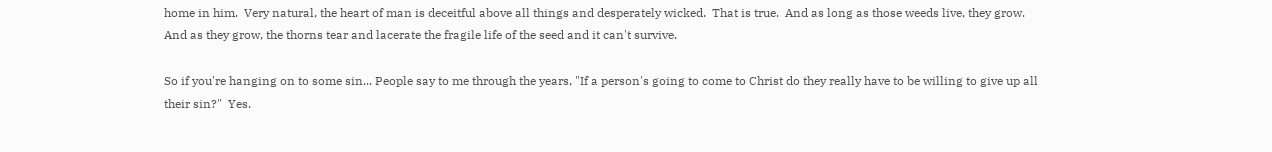home in him.  Very natural, the heart of man is deceitful above all things and desperately wicked.  That is true.  And as long as those weeds live, they grow.  And as they grow, the thorns tear and lacerate the fragile life of the seed and it can't survive.

So if you're hanging on to some sin... People say to me through the years, "If a person's going to come to Christ do they really have to be willing to give up all their sin?"  Yes.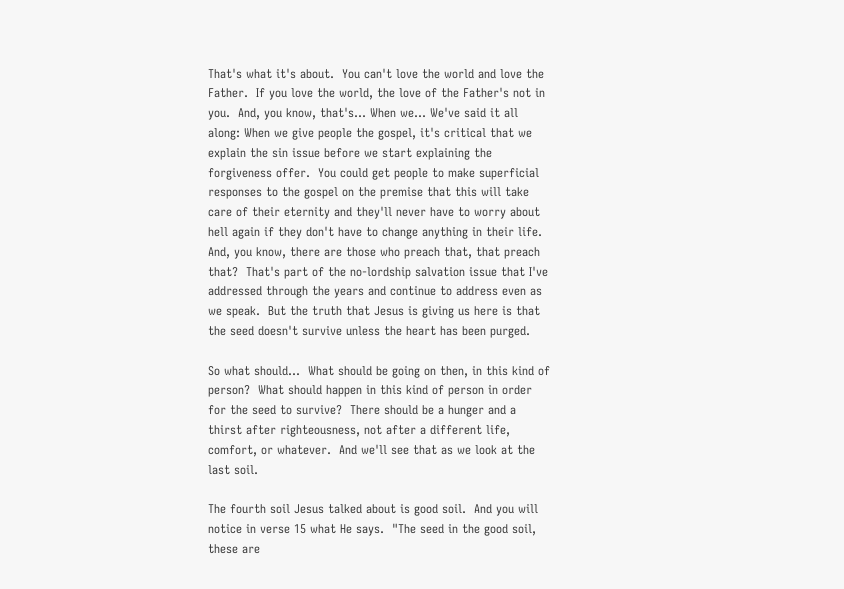That's what it's about.  You can't love the world and love the Father.  If you love the world, the love of the Father's not in you.  And, you know, that's... When we... We've said it all along: When we give people the gospel, it's critical that we explain the sin issue before we start explaining the forgiveness offer.  You could get people to make superficial responses to the gospel on the premise that this will take care of their eternity and they'll never have to worry about hell again if they don't have to change anything in their life.  And, you know, there are those who preach that, that preach that?  That's part of the no-lordship salvation issue that I've addressed through the years and continue to address even as we speak.  But the truth that Jesus is giving us here is that the seed doesn't survive unless the heart has been purged.

So what should...  What should be going on then, in this kind of person?  What should happen in this kind of person in order for the seed to survive?  There should be a hunger and a thirst after righteousness, not after a different life, comfort, or whatever.  And we'll see that as we look at the last soil.

The fourth soil Jesus talked about is good soil.  And you will notice in verse 15 what He says.  "The seed in the good soil, these are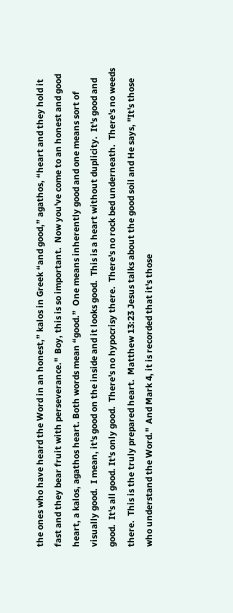the ones who have heard the Word in an honest,” kalos in Greek “and good,” agathos, “heart and they hold it fast and they bear fruit with perseverance."  Boy, this is so important.  Now you've come to an honest and good heart, a kalos, agathos heart. Both words mean “good.”  One means inherently good and one means sort of visually good.  I mean, it's good on the inside and it looks good.  This is a heart without duplicity.  It's good and good.  It's all good. It's only good.  There's no hypocrisy there.  There's no rock bed underneath.  There's no weeds there.  This is the truly prepared heart.  Matthew 13:23 Jesus talks about the good soil and He says, "It's those who understand the Word."  And Mark 4, it is recorded that it's those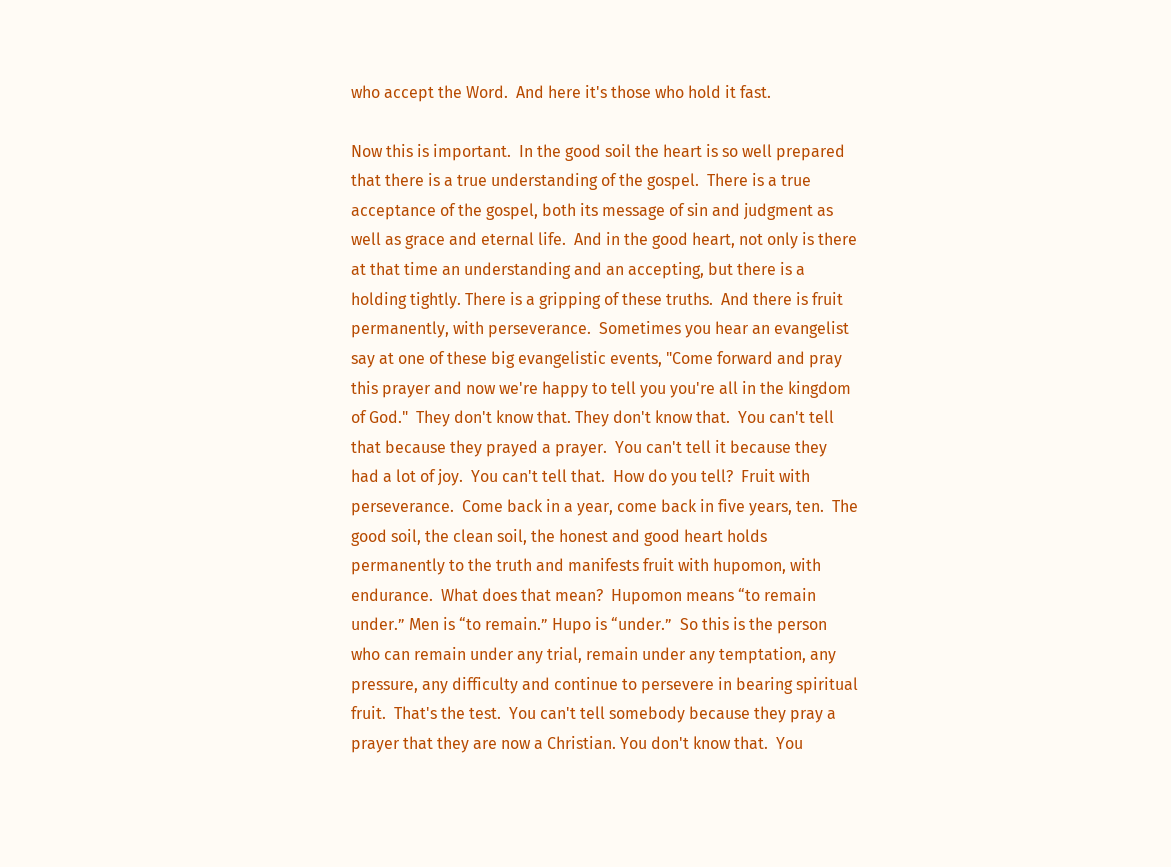who accept the Word.  And here it's those who hold it fast.

Now this is important.  In the good soil the heart is so well prepared that there is a true understanding of the gospel.  There is a true acceptance of the gospel, both its message of sin and judgment as well as grace and eternal life.  And in the good heart, not only is there at that time an understanding and an accepting, but there is a holding tightly. There is a gripping of these truths.  And there is fruit permanently, with perseverance.  Sometimes you hear an evangelist say at one of these big evangelistic events, "Come forward and pray this prayer and now we're happy to tell you you're all in the kingdom of God."  They don't know that. They don't know that.  You can't tell that because they prayed a prayer.  You can't tell it because they had a lot of joy.  You can't tell that.  How do you tell?  Fruit with perseverance.  Come back in a year, come back in five years, ten.  The good soil, the clean soil, the honest and good heart holds permanently to the truth and manifests fruit with hupomon, with endurance.  What does that mean?  Hupomon means “to remain under.” Men is “to remain.” Hupo is “under.”  So this is the person who can remain under any trial, remain under any temptation, any pressure, any difficulty and continue to persevere in bearing spiritual fruit.  That's the test.  You can't tell somebody because they pray a prayer that they are now a Christian. You don't know that.  You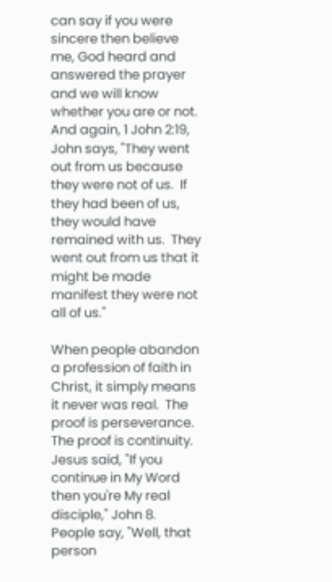can say if you were sincere then believe me, God heard and answered the prayer and we will know whether you are or not.  And again, 1 John 2:19, John says, "They went out from us because they were not of us.  If they had been of us, they would have remained with us.  They went out from us that it might be made manifest they were not all of us."

When people abandon a profession of faith in Christ, it simply means it never was real.  The proof is perseverance.  The proof is continuity.  Jesus said, "If you continue in My Word then you're My real disciple," John 8.  People say, "Well, that person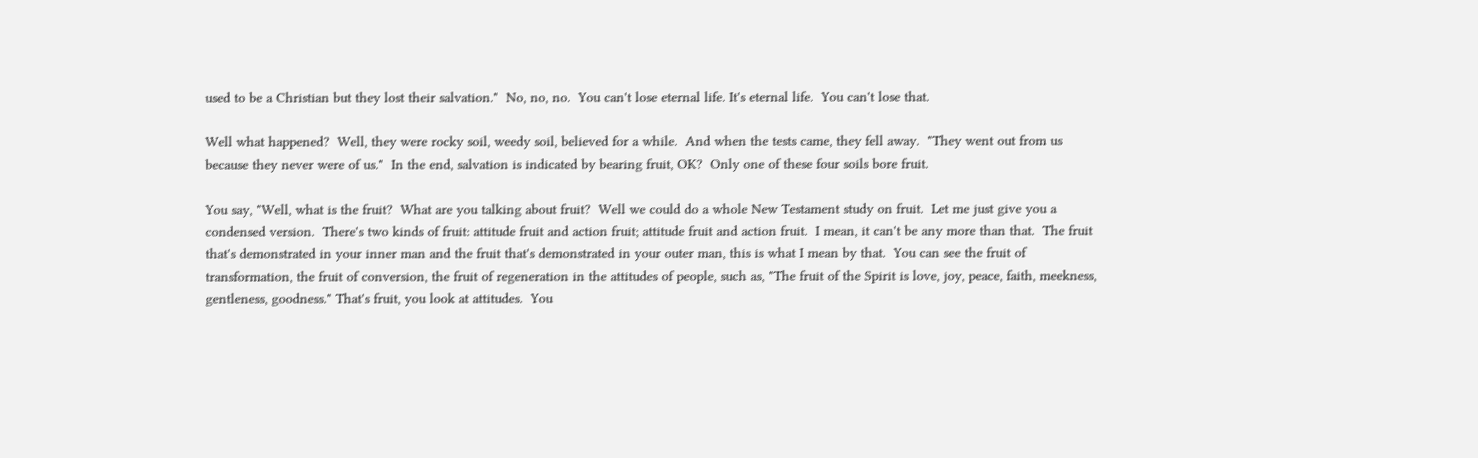used to be a Christian but they lost their salvation."  No, no, no.  You can't lose eternal life. It's eternal life.  You can't lose that.

Well what happened?  Well, they were rocky soil, weedy soil, believed for a while.  And when the tests came, they fell away.  "They went out from us because they never were of us."  In the end, salvation is indicated by bearing fruit, OK?  Only one of these four soils bore fruit.

You say, "Well, what is the fruit?  What are you talking about fruit?  Well we could do a whole New Testament study on fruit.  Let me just give you a condensed version.  There's two kinds of fruit: attitude fruit and action fruit; attitude fruit and action fruit.  I mean, it can't be any more than that.  The fruit that's demonstrated in your inner man and the fruit that's demonstrated in your outer man, this is what I mean by that.  You can see the fruit of transformation, the fruit of conversion, the fruit of regeneration in the attitudes of people, such as, "The fruit of the Spirit is love, joy, peace, faith, meekness, gentleness, goodness." That's fruit, you look at attitudes.  You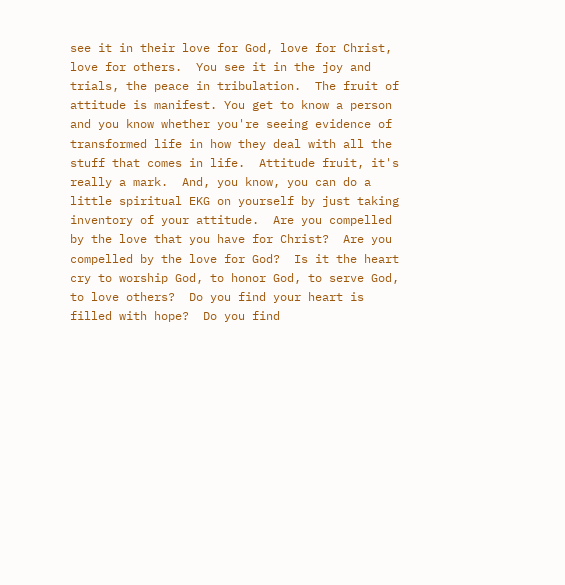see it in their love for God, love for Christ, love for others.  You see it in the joy and trials, the peace in tribulation.  The fruit of attitude is manifest. You get to know a person and you know whether you're seeing evidence of transformed life in how they deal with all the stuff that comes in life.  Attitude fruit, it's really a mark.  And, you know, you can do a little spiritual EKG on yourself by just taking inventory of your attitude.  Are you compelled by the love that you have for Christ?  Are you compelled by the love for God?  Is it the heart cry to worship God, to honor God, to serve God, to love others?  Do you find your heart is filled with hope?  Do you find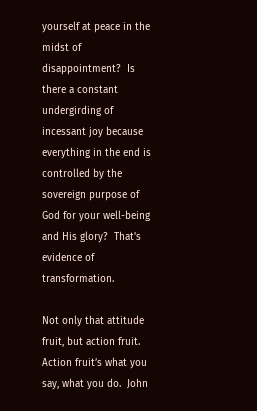yourself at peace in the midst of disappointment?  Is there a constant undergirding of incessant joy because everything in the end is controlled by the sovereign purpose of God for your well-being and His glory?  That's evidence of transformation.

Not only that attitude fruit, but action fruit.  Action fruit’s what you say, what you do.  John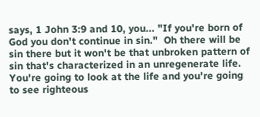says, 1 John 3:9 and 10, you... "If you're born of God you don't continue in sin."  Oh there will be sin there but it won't be that unbroken pattern of sin that's characterized in an unregenerate life.  You're going to look at the life and you're going to see righteous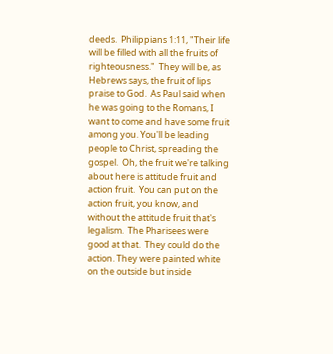deeds.  Philippians 1:11, "Their life will be filled with all the fruits of righteousness."  They will be, as Hebrews says, the fruit of lips praise to God.  As Paul said when he was going to the Romans, I want to come and have some fruit among you. You'll be leading people to Christ, spreading the gospel.  Oh, the fruit we're talking about here is attitude fruit and action fruit.  You can put on the action fruit, you know, and without the attitude fruit that's legalism.  The Pharisees were good at that.  They could do the action. They were painted white on the outside but inside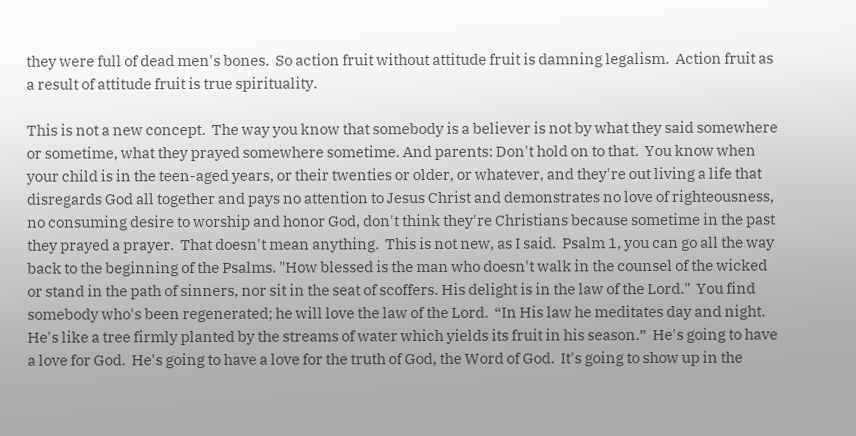they were full of dead men's bones.  So action fruit without attitude fruit is damning legalism.  Action fruit as a result of attitude fruit is true spirituality.

This is not a new concept.  The way you know that somebody is a believer is not by what they said somewhere or sometime, what they prayed somewhere sometime. And parents: Don't hold on to that.  You know when your child is in the teen-aged years, or their twenties or older, or whatever, and they're out living a life that disregards God all together and pays no attention to Jesus Christ and demonstrates no love of righteousness, no consuming desire to worship and honor God, don't think they're Christians because sometime in the past they prayed a prayer.  That doesn't mean anything.  This is not new, as I said.  Psalm 1, you can go all the way back to the beginning of the Psalms. "How blessed is the man who doesn't walk in the counsel of the wicked or stand in the path of sinners, nor sit in the seat of scoffers. His delight is in the law of the Lord."  You find somebody who's been regenerated; he will love the law of the Lord.  “In His law he meditates day and night.  He's like a tree firmly planted by the streams of water which yields its fruit in his season.”  He's going to have a love for God.  He's going to have a love for the truth of God, the Word of God.  It's going to show up in the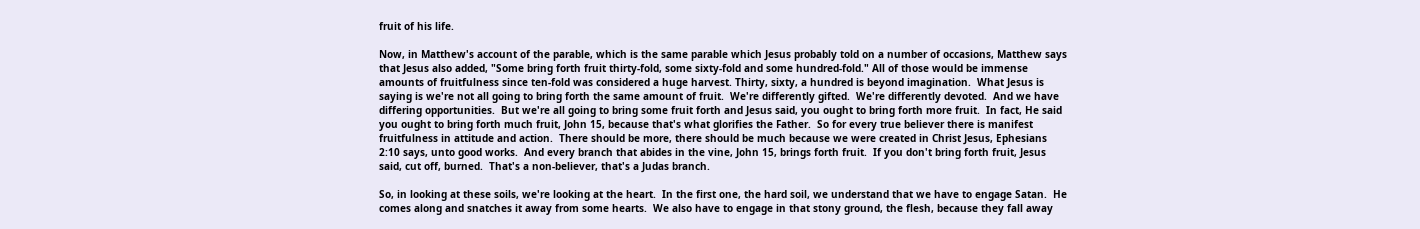fruit of his life.

Now, in Matthew's account of the parable, which is the same parable which Jesus probably told on a number of occasions, Matthew says that Jesus also added, "Some bring forth fruit thirty-fold, some sixty-fold and some hundred-fold." All of those would be immense amounts of fruitfulness since ten-fold was considered a huge harvest. Thirty, sixty, a hundred is beyond imagination.  What Jesus is saying is we're not all going to bring forth the same amount of fruit.  We're differently gifted.  We're differently devoted.  And we have differing opportunities.  But we're all going to bring some fruit forth and Jesus said, you ought to bring forth more fruit.  In fact, He said you ought to bring forth much fruit, John 15, because that's what glorifies the Father.  So for every true believer there is manifest fruitfulness in attitude and action.  There should be more, there should be much because we were created in Christ Jesus, Ephesians 2:10 says, unto good works.  And every branch that abides in the vine, John 15, brings forth fruit.  If you don't bring forth fruit, Jesus said, cut off, burned.  That's a non-believer, that's a Judas branch.

So, in looking at these soils, we're looking at the heart.  In the first one, the hard soil, we understand that we have to engage Satan.  He comes along and snatches it away from some hearts.  We also have to engage in that stony ground, the flesh, because they fall away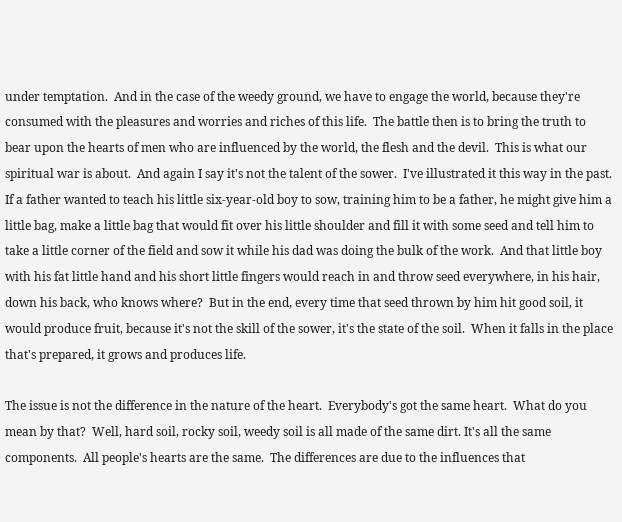under temptation.  And in the case of the weedy ground, we have to engage the world, because they're consumed with the pleasures and worries and riches of this life.  The battle then is to bring the truth to bear upon the hearts of men who are influenced by the world, the flesh and the devil.  This is what our spiritual war is about.  And again I say it's not the talent of the sower.  I've illustrated it this way in the past. If a father wanted to teach his little six-year-old boy to sow, training him to be a father, he might give him a little bag, make a little bag that would fit over his little shoulder and fill it with some seed and tell him to take a little corner of the field and sow it while his dad was doing the bulk of the work.  And that little boy with his fat little hand and his short little fingers would reach in and throw seed everywhere, in his hair, down his back, who knows where?  But in the end, every time that seed thrown by him hit good soil, it would produce fruit, because it's not the skill of the sower, it's the state of the soil.  When it falls in the place that's prepared, it grows and produces life.

The issue is not the difference in the nature of the heart.  Everybody's got the same heart.  What do you mean by that?  Well, hard soil, rocky soil, weedy soil is all made of the same dirt. It's all the same components.  All people's hearts are the same.  The differences are due to the influences that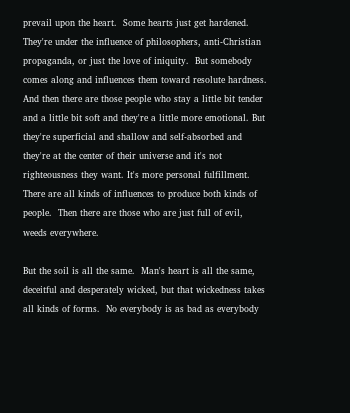prevail upon the heart.  Some hearts just get hardened.  They're under the influence of philosophers, anti-Christian propaganda, or just the love of iniquity.  But somebody comes along and influences them toward resolute hardness.  And then there are those people who stay a little bit tender and a little bit soft and they're a little more emotional. But they're superficial and shallow and self-absorbed and they're at the center of their universe and it's not righteousness they want. It's more personal fulfillment.  There are all kinds of influences to produce both kinds of people.  Then there are those who are just full of evil, weeds everywhere.

But the soil is all the same.  Man's heart is all the same, deceitful and desperately wicked, but that wickedness takes all kinds of forms.  No everybody is as bad as everybody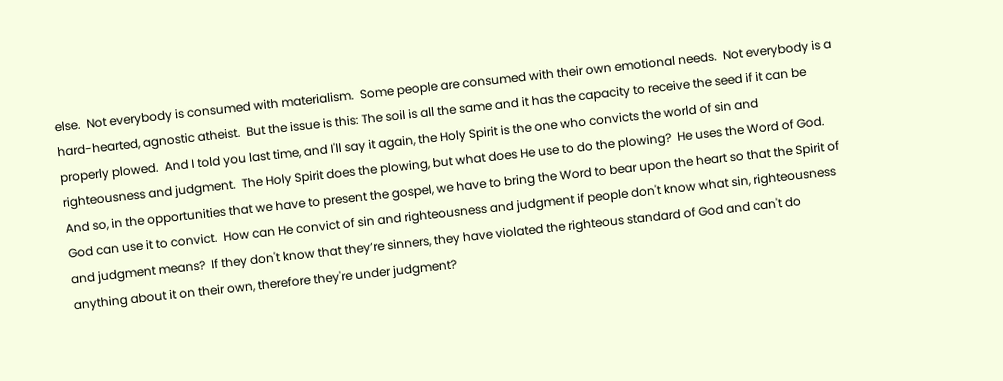else.  Not everybody is consumed with materialism.  Some people are consumed with their own emotional needs.  Not everybody is a hard-hearted, agnostic atheist.  But the issue is this: The soil is all the same and it has the capacity to receive the seed if it can be properly plowed.  And I told you last time, and I'll say it again, the Holy Spirit is the one who convicts the world of sin and righteousness and judgment.  The Holy Spirit does the plowing, but what does He use to do the plowing?  He uses the Word of God.  And so, in the opportunities that we have to present the gospel, we have to bring the Word to bear upon the heart so that the Spirit of God can use it to convict.  How can He convict of sin and righteousness and judgment if people don't know what sin, righteousness and judgment means?  If they don't know that they’re sinners, they have violated the righteous standard of God and can't do anything about it on their own, therefore they're under judgment?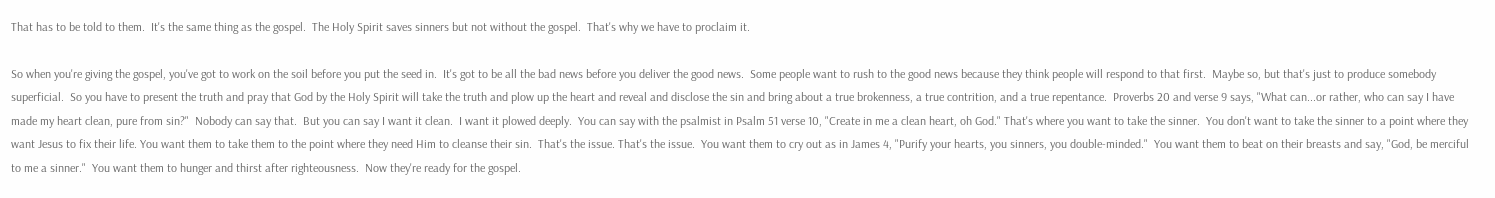That has to be told to them.  It's the same thing as the gospel.  The Holy Spirit saves sinners but not without the gospel.  That's why we have to proclaim it.

So when you're giving the gospel, you've got to work on the soil before you put the seed in.  It's got to be all the bad news before you deliver the good news.  Some people want to rush to the good news because they think people will respond to that first.  Maybe so, but that's just to produce somebody superficial.  So you have to present the truth and pray that God by the Holy Spirit will take the truth and plow up the heart and reveal and disclose the sin and bring about a true brokenness, a true contrition, and a true repentance.  Proverbs 20 and verse 9 says, "What can...or rather, who can say I have made my heart clean, pure from sin?"  Nobody can say that.  But you can say I want it clean.  I want it plowed deeply.  You can say with the psalmist in Psalm 51 verse 10, "Create in me a clean heart, oh God." That's where you want to take the sinner.  You don't want to take the sinner to a point where they want Jesus to fix their life. You want them to take them to the point where they need Him to cleanse their sin.  That's the issue. That's the issue.  You want them to cry out as in James 4, "Purify your hearts, you sinners, you double-minded."  You want them to beat on their breasts and say, "God, be merciful to me a sinner."  You want them to hunger and thirst after righteousness.  Now they're ready for the gospel.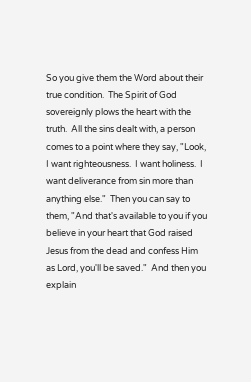So you give them the Word about their true condition.  The Spirit of God sovereignly plows the heart with the truth.  All the sins dealt with, a person comes to a point where they say, "Look, I want righteousness.  I want holiness.  I want deliverance from sin more than anything else."  Then you can say to them, "And that's available to you if you believe in your heart that God raised Jesus from the dead and confess Him as Lord, you'll be saved."  And then you explain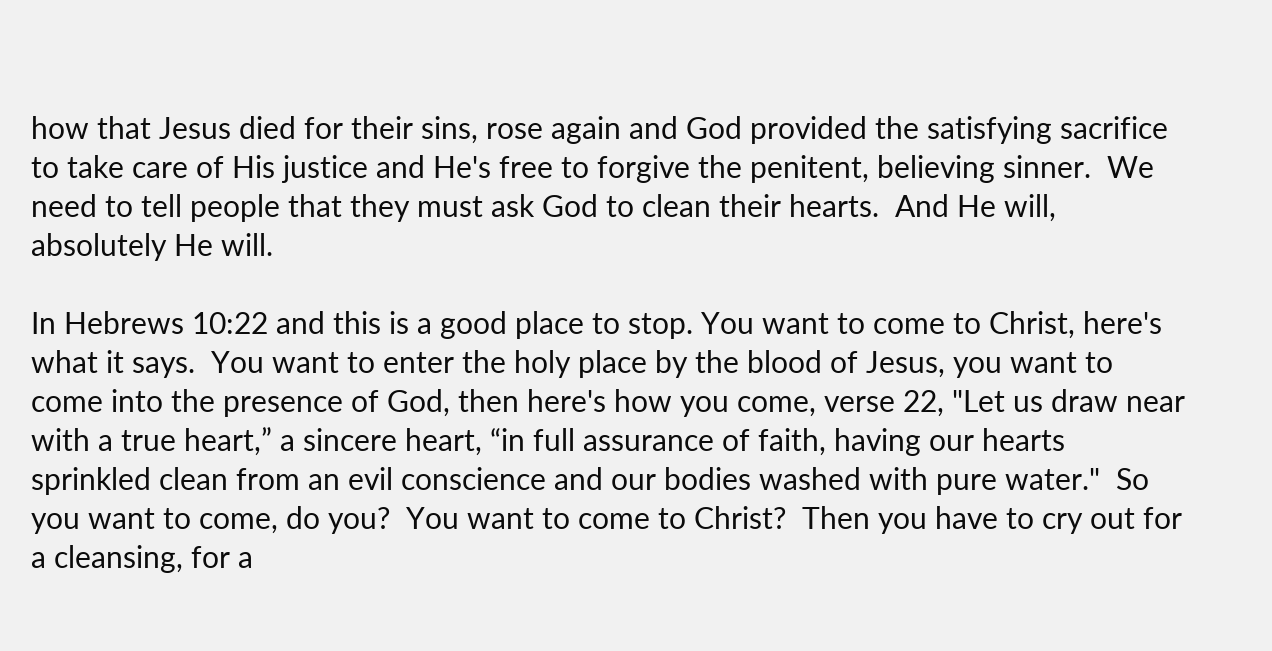how that Jesus died for their sins, rose again and God provided the satisfying sacrifice to take care of His justice and He's free to forgive the penitent, believing sinner.  We need to tell people that they must ask God to clean their hearts.  And He will, absolutely He will.

In Hebrews 10:22 and this is a good place to stop. You want to come to Christ, here's what it says.  You want to enter the holy place by the blood of Jesus, you want to come into the presence of God, then here's how you come, verse 22, "Let us draw near with a true heart,” a sincere heart, “in full assurance of faith, having our hearts sprinkled clean from an evil conscience and our bodies washed with pure water."  So you want to come, do you?  You want to come to Christ?  Then you have to cry out for a cleansing, for a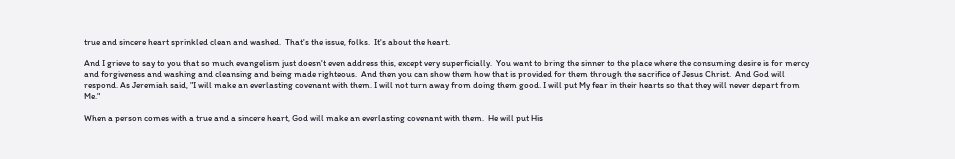true and sincere heart sprinkled clean and washed.  That's the issue, folks.  It's about the heart.

And I grieve to say to you that so much evangelism just doesn't even address this, except very superficially.  You want to bring the sinner to the place where the consuming desire is for mercy and forgiveness and washing and cleansing and being made righteous.  And then you can show them how that is provided for them through the sacrifice of Jesus Christ.  And God will respond. As Jeremiah said, "I will make an everlasting covenant with them. I will not turn away from doing them good. I will put My fear in their hearts so that they will never depart from Me."

When a person comes with a true and a sincere heart, God will make an everlasting covenant with them.  He will put His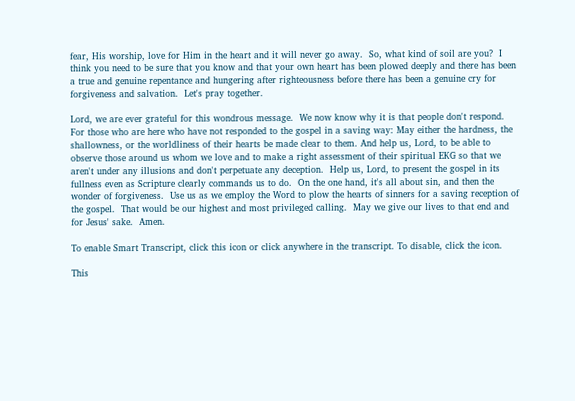fear, His worship, love for Him in the heart and it will never go away.  So, what kind of soil are you?  I think you need to be sure that you know and that your own heart has been plowed deeply and there has been a true and genuine repentance and hungering after righteousness before there has been a genuine cry for forgiveness and salvation.  Let's pray together.

Lord, we are ever grateful for this wondrous message.  We now know why it is that people don't respond.  For those who are here who have not responded to the gospel in a saving way: May either the hardness, the shallowness, or the worldliness of their hearts be made clear to them. And help us, Lord, to be able to observe those around us whom we love and to make a right assessment of their spiritual EKG so that we aren't under any illusions and don't perpetuate any deception.  Help us, Lord, to present the gospel in its fullness even as Scripture clearly commands us to do.  On the one hand, it's all about sin, and then the wonder of forgiveness.  Use us as we employ the Word to plow the hearts of sinners for a saving reception of the gospel.  That would be our highest and most privileged calling.  May we give our lives to that end and for Jesus' sake.  Amen.

To enable Smart Transcript, click this icon or click anywhere in the transcript. To disable, click the icon.

This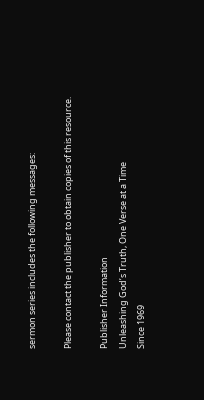sermon series includes the following messages:

Please contact the publisher to obtain copies of this resource.

Publisher Information
Unleashing God’s Truth, One Verse at a Time
Since 1969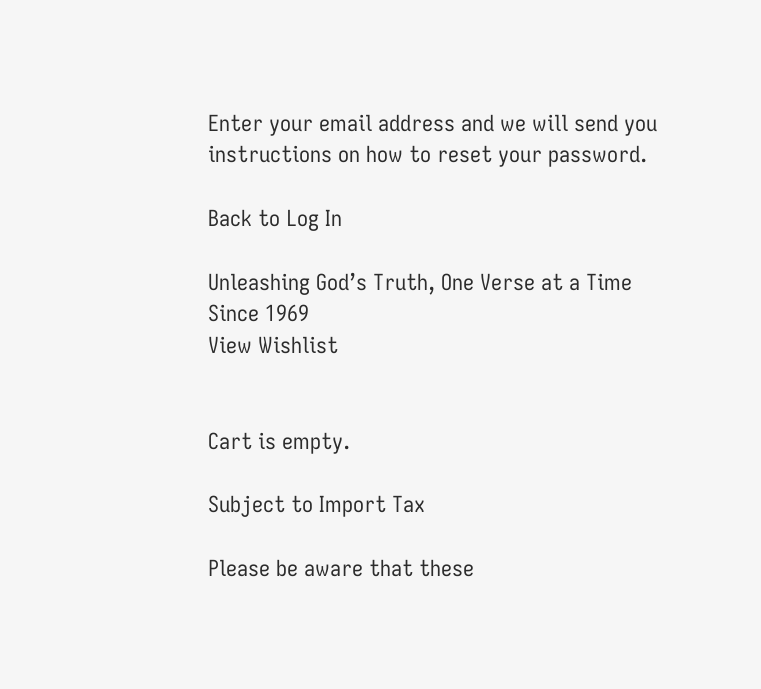Enter your email address and we will send you instructions on how to reset your password.

Back to Log In

Unleashing God’s Truth, One Verse at a Time
Since 1969
View Wishlist


Cart is empty.

Subject to Import Tax

Please be aware that these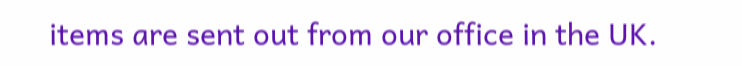items are sent out from our office in the UK.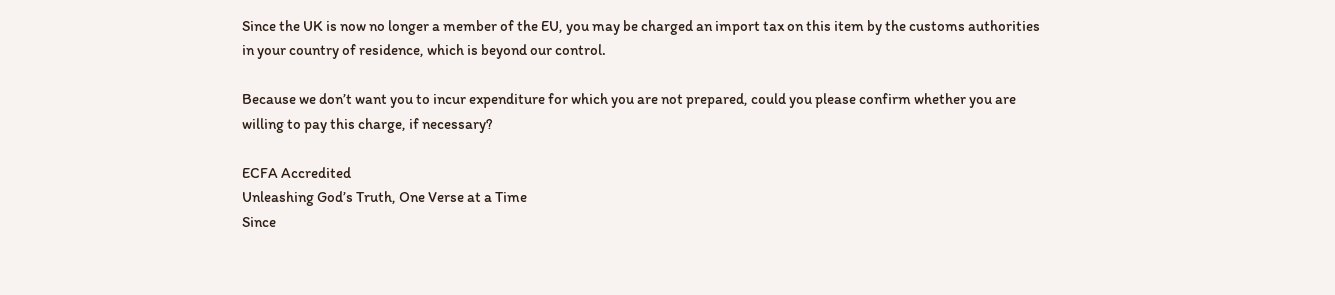Since the UK is now no longer a member of the EU, you may be charged an import tax on this item by the customs authorities in your country of residence, which is beyond our control.

Because we don’t want you to incur expenditure for which you are not prepared, could you please confirm whether you are willing to pay this charge, if necessary?

ECFA Accredited
Unleashing God’s Truth, One Verse at a Time
Since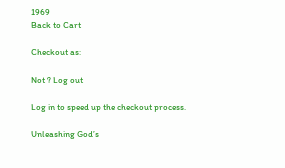1969
Back to Cart

Checkout as:

Not ? Log out

Log in to speed up the checkout process.

Unleashing God’s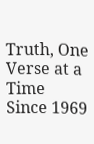Truth, One Verse at a Time
Since 1969